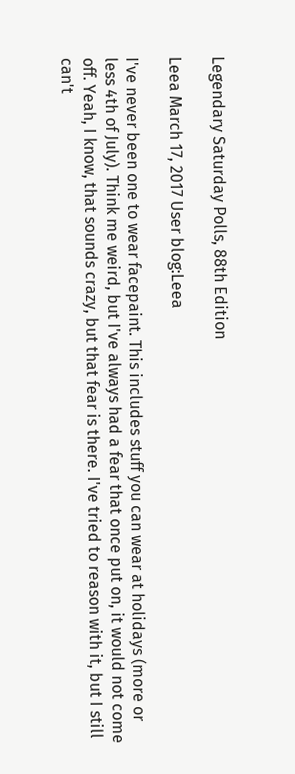Legendary Saturday Polls, 88th Edition

Leea March 17, 2017 User blog:Leea

I've never been one to wear facepaint. This includes stuff you can wear at holidays (more or less 4th of July). Think me weird, but I've always had a fear that once put on, it would not come off. Yeah, I know, that sounds crazy, but that fear is there. I've tried to reason with it, but I still can't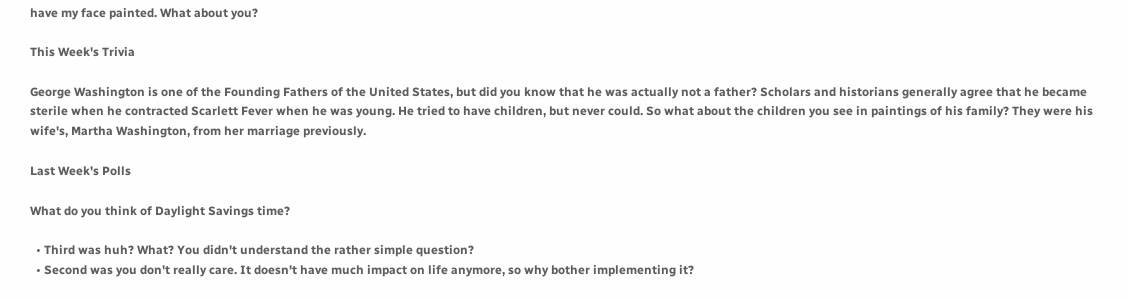have my face painted. What about you?

This Week's Trivia

George Washington is one of the Founding Fathers of the United States, but did you know that he was actually not a father? Scholars and historians generally agree that he became sterile when he contracted Scarlett Fever when he was young. He tried to have children, but never could. So what about the children you see in paintings of his family? They were his wife's, Martha Washington, from her marriage previously.

Last Week's Polls

What do you think of Daylight Savings time?

  • Third was huh? What? You didn't understand the rather simple question?
  • Second was you don't really care. It doesn't have much impact on life anymore, so why bother implementing it?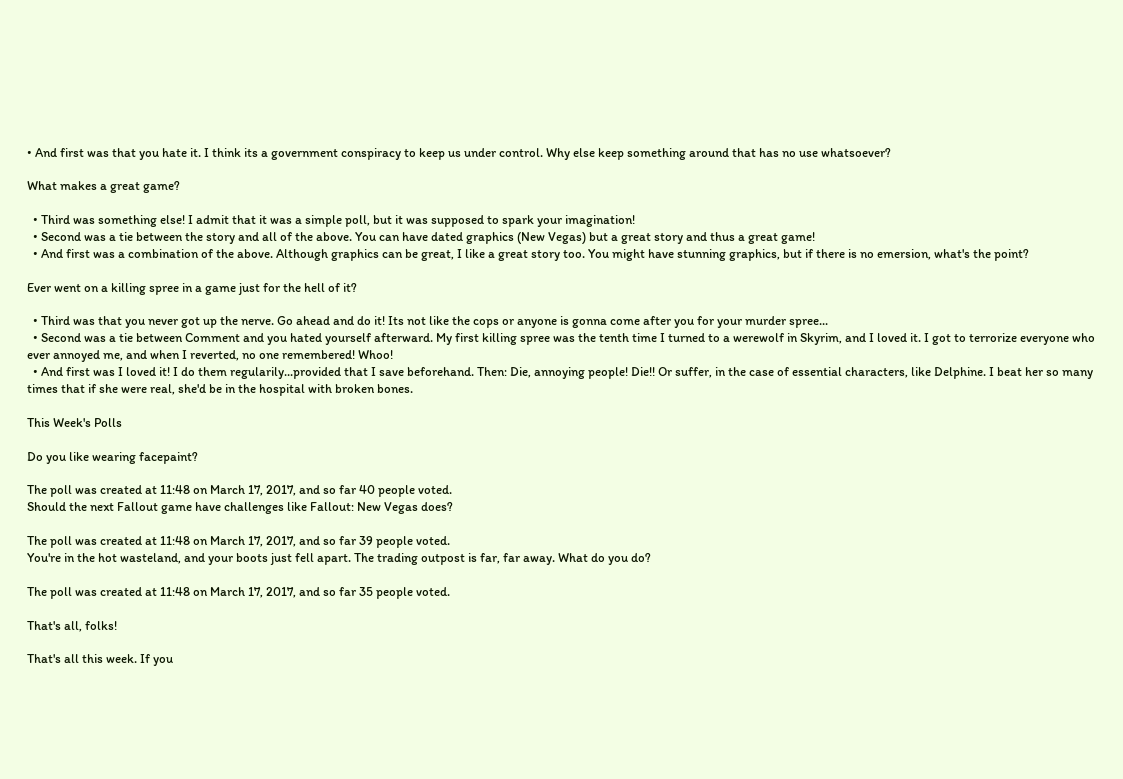• And first was that you hate it. I think its a government conspiracy to keep us under control. Why else keep something around that has no use whatsoever?

What makes a great game?

  • Third was something else! I admit that it was a simple poll, but it was supposed to spark your imagination!
  • Second was a tie between the story and all of the above. You can have dated graphics (New Vegas) but a great story and thus a great game!
  • And first was a combination of the above. Although graphics can be great, I like a great story too. You might have stunning graphics, but if there is no emersion, what's the point?

Ever went on a killing spree in a game just for the hell of it?

  • Third was that you never got up the nerve. Go ahead and do it! Its not like the cops or anyone is gonna come after you for your murder spree...
  • Second was a tie between Comment and you hated yourself afterward. My first killing spree was the tenth time I turned to a werewolf in Skyrim, and I loved it. I got to terrorize everyone who ever annoyed me, and when I reverted, no one remembered! Whoo!
  • And first was I loved it! I do them regularily...provided that I save beforehand. Then: Die, annoying people! Die!! Or suffer, in the case of essential characters, like Delphine. I beat her so many times that if she were real, she'd be in the hospital with broken bones.

This Week's Polls

Do you like wearing facepaint?

The poll was created at 11:48 on March 17, 2017, and so far 40 people voted.
Should the next Fallout game have challenges like Fallout: New Vegas does?

The poll was created at 11:48 on March 17, 2017, and so far 39 people voted.
You're in the hot wasteland, and your boots just fell apart. The trading outpost is far, far away. What do you do?

The poll was created at 11:48 on March 17, 2017, and so far 35 people voted.

That's all, folks!

That's all this week. If you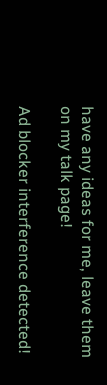have any ideas for me, leave them on my talk page!

Ad blocker interference detected!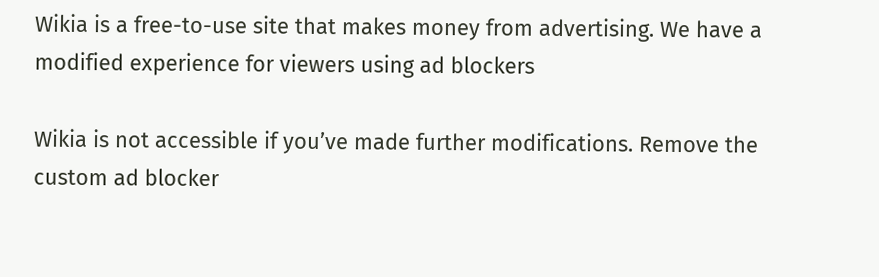Wikia is a free-to-use site that makes money from advertising. We have a modified experience for viewers using ad blockers

Wikia is not accessible if you’ve made further modifications. Remove the custom ad blocker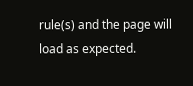rule(s) and the page will load as expected.